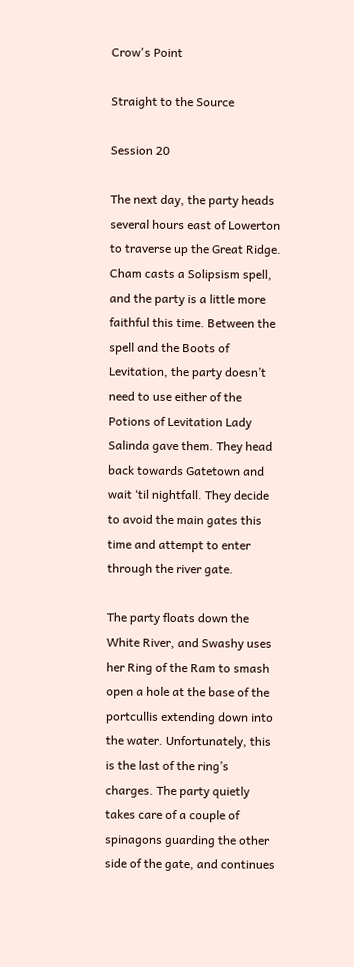Crow's Point

Straight to the Source

Session 20

The next day, the party heads several hours east of Lowerton to traverse up the Great Ridge. Cham casts a Solipsism spell, and the party is a little more faithful this time. Between the spell and the Boots of Levitation, the party doesn’t need to use either of the Potions of Levitation Lady Salinda gave them. They head back towards Gatetown and wait ‘til nightfall. They decide to avoid the main gates this time and attempt to enter through the river gate.

The party floats down the White River, and Swashy uses her Ring of the Ram to smash open a hole at the base of the portcullis extending down into the water. Unfortunately, this is the last of the ring’s charges. The party quietly takes care of a couple of spinagons guarding the other side of the gate, and continues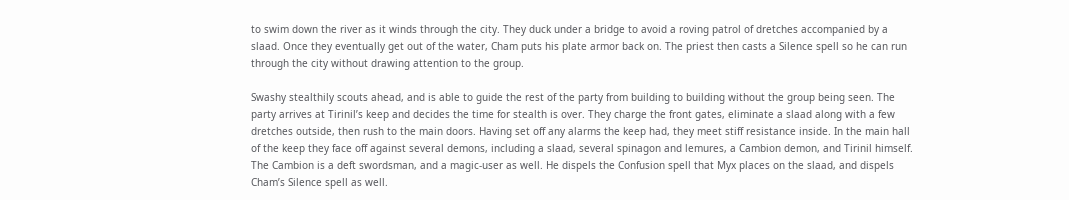to swim down the river as it winds through the city. They duck under a bridge to avoid a roving patrol of dretches accompanied by a slaad. Once they eventually get out of the water, Cham puts his plate armor back on. The priest then casts a Silence spell so he can run through the city without drawing attention to the group.

Swashy stealthily scouts ahead, and is able to guide the rest of the party from building to building without the group being seen. The party arrives at Tirinil’s keep and decides the time for stealth is over. They charge the front gates, eliminate a slaad along with a few dretches outside, then rush to the main doors. Having set off any alarms the keep had, they meet stiff resistance inside. In the main hall of the keep they face off against several demons, including a slaad, several spinagon and lemures, a Cambion demon, and Tirinil himself. The Cambion is a deft swordsman, and a magic-user as well. He dispels the Confusion spell that Myx places on the slaad, and dispels Cham’s Silence spell as well.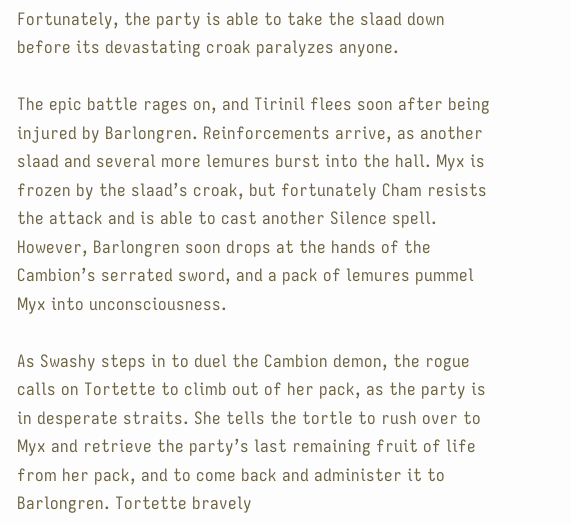Fortunately, the party is able to take the slaad down before its devastating croak paralyzes anyone.

The epic battle rages on, and Tirinil flees soon after being injured by Barlongren. Reinforcements arrive, as another slaad and several more lemures burst into the hall. Myx is frozen by the slaad’s croak, but fortunately Cham resists the attack and is able to cast another Silence spell. However, Barlongren soon drops at the hands of the Cambion’s serrated sword, and a pack of lemures pummel Myx into unconsciousness.

As Swashy steps in to duel the Cambion demon, the rogue calls on Tortette to climb out of her pack, as the party is in desperate straits. She tells the tortle to rush over to Myx and retrieve the party’s last remaining fruit of life from her pack, and to come back and administer it to Barlongren. Tortette bravely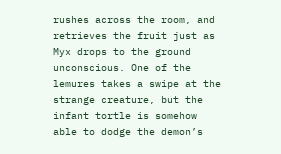rushes across the room, and retrieves the fruit just as Myx drops to the ground unconscious. One of the lemures takes a swipe at the strange creature, but the infant tortle is somehow able to dodge the demon’s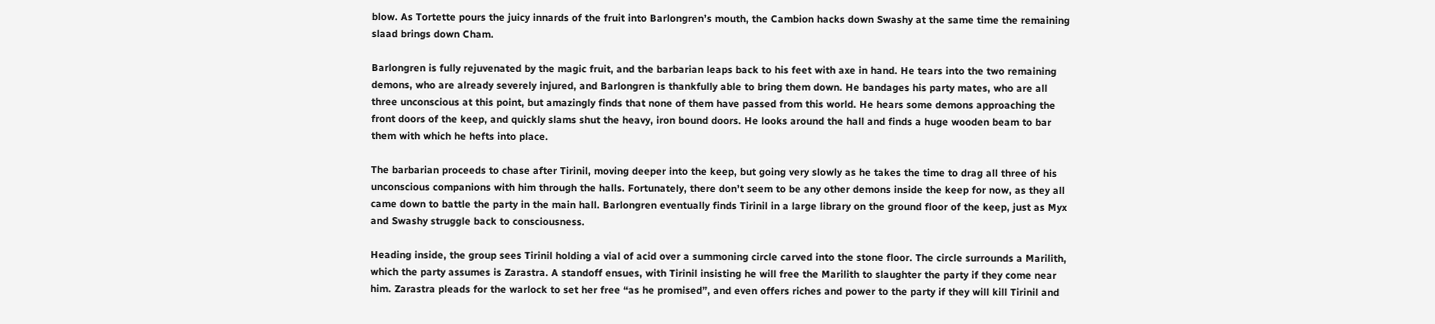blow. As Tortette pours the juicy innards of the fruit into Barlongren’s mouth, the Cambion hacks down Swashy at the same time the remaining slaad brings down Cham.

Barlongren is fully rejuvenated by the magic fruit, and the barbarian leaps back to his feet with axe in hand. He tears into the two remaining demons, who are already severely injured, and Barlongren is thankfully able to bring them down. He bandages his party mates, who are all three unconscious at this point, but amazingly finds that none of them have passed from this world. He hears some demons approaching the front doors of the keep, and quickly slams shut the heavy, iron bound doors. He looks around the hall and finds a huge wooden beam to bar them with which he hefts into place.

The barbarian proceeds to chase after Tirinil, moving deeper into the keep, but going very slowly as he takes the time to drag all three of his unconscious companions with him through the halls. Fortunately, there don’t seem to be any other demons inside the keep for now, as they all came down to battle the party in the main hall. Barlongren eventually finds Tirinil in a large library on the ground floor of the keep, just as Myx and Swashy struggle back to consciousness.

Heading inside, the group sees Tirinil holding a vial of acid over a summoning circle carved into the stone floor. The circle surrounds a Marilith, which the party assumes is Zarastra. A standoff ensues, with Tirinil insisting he will free the Marilith to slaughter the party if they come near him. Zarastra pleads for the warlock to set her free “as he promised”, and even offers riches and power to the party if they will kill Tirinil and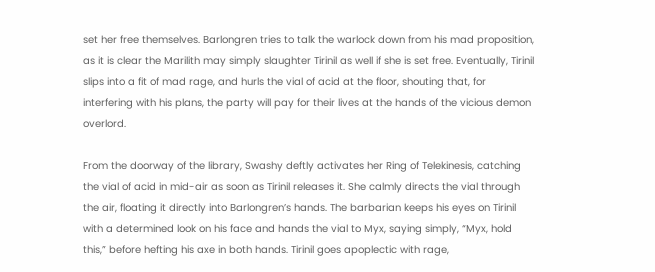set her free themselves. Barlongren tries to talk the warlock down from his mad proposition, as it is clear the Marilith may simply slaughter Tirinil as well if she is set free. Eventually, Tirinil slips into a fit of mad rage, and hurls the vial of acid at the floor, shouting that, for interfering with his plans, the party will pay for their lives at the hands of the vicious demon overlord.

From the doorway of the library, Swashy deftly activates her Ring of Telekinesis, catching the vial of acid in mid-air as soon as Tirinil releases it. She calmly directs the vial through the air, floating it directly into Barlongren’s hands. The barbarian keeps his eyes on Tirinil with a determined look on his face and hands the vial to Myx, saying simply, “Myx, hold this,” before hefting his axe in both hands. Tirinil goes apoplectic with rage,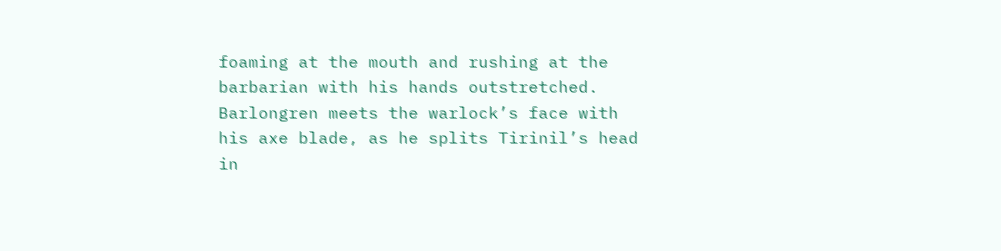foaming at the mouth and rushing at the barbarian with his hands outstretched. Barlongren meets the warlock’s face with his axe blade, as he splits Tirinil’s head in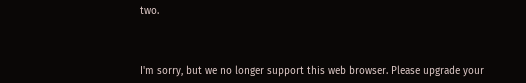two.



I'm sorry, but we no longer support this web browser. Please upgrade your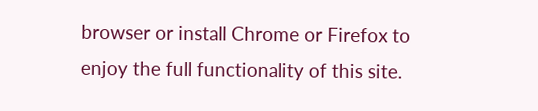browser or install Chrome or Firefox to enjoy the full functionality of this site.